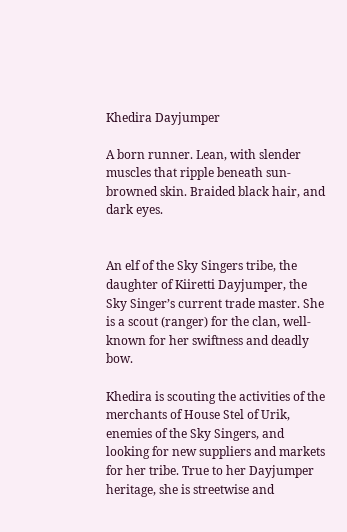Khedira Dayjumper

A born runner. Lean, with slender muscles that ripple beneath sun-browned skin. Braided black hair, and dark eyes.


An elf of the Sky Singers tribe, the daughter of Kiiretti Dayjumper, the Sky Singer’s current trade master. She is a scout (ranger) for the clan, well-known for her swiftness and deadly bow.

Khedira is scouting the activities of the merchants of House Stel of Urik, enemies of the Sky Singers, and looking for new suppliers and markets for her tribe. True to her Dayjumper heritage, she is streetwise and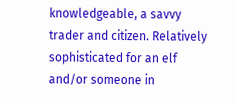knowledgeable, a savvy trader and citizen. Relatively sophisticated for an elf and/or someone in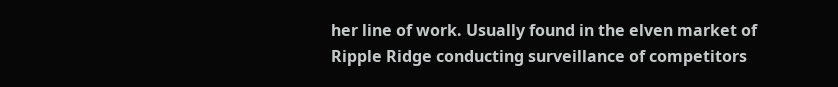her line of work. Usually found in the elven market of Ripple Ridge conducting surveillance of competitors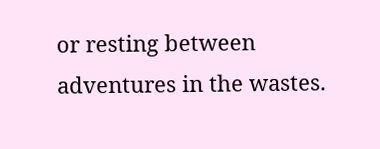or resting between adventures in the wastes.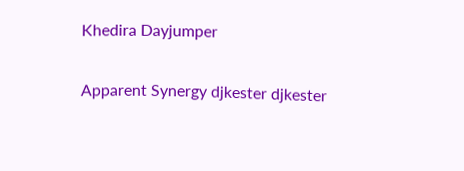Khedira Dayjumper

Apparent Synergy djkester djkester